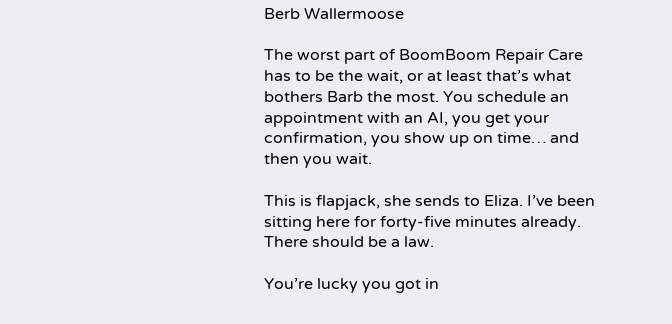Berb Wallermoose

The worst part of BoomBoom Repair Care has to be the wait, or at least that’s what bothers Barb the most. You schedule an appointment with an AI, you get your confirmation, you show up on time… and then you wait.

This is flapjack, she sends to Eliza. I’ve been sitting here for forty-five minutes already. There should be a law.

You’re lucky you got in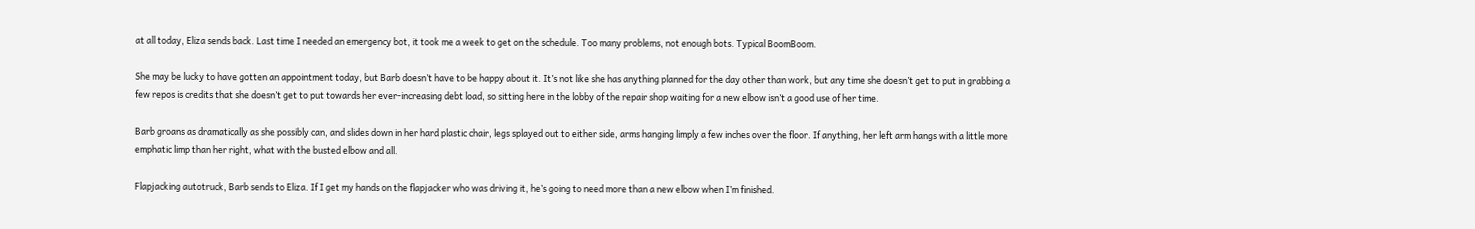at all today, Eliza sends back. Last time I needed an emergency bot, it took me a week to get on the schedule. Too many problems, not enough bots. Typical BoomBoom.

She may be lucky to have gotten an appointment today, but Barb doesn’t have to be happy about it. It’s not like she has anything planned for the day other than work, but any time she doesn’t get to put in grabbing a few repos is credits that she doesn’t get to put towards her ever-increasing debt load, so sitting here in the lobby of the repair shop waiting for a new elbow isn’t a good use of her time.

Barb groans as dramatically as she possibly can, and slides down in her hard plastic chair, legs splayed out to either side, arms hanging limply a few inches over the floor. If anything, her left arm hangs with a little more emphatic limp than her right, what with the busted elbow and all.

Flapjacking autotruck, Barb sends to Eliza. If I get my hands on the flapjacker who was driving it, he’s going to need more than a new elbow when I’m finished.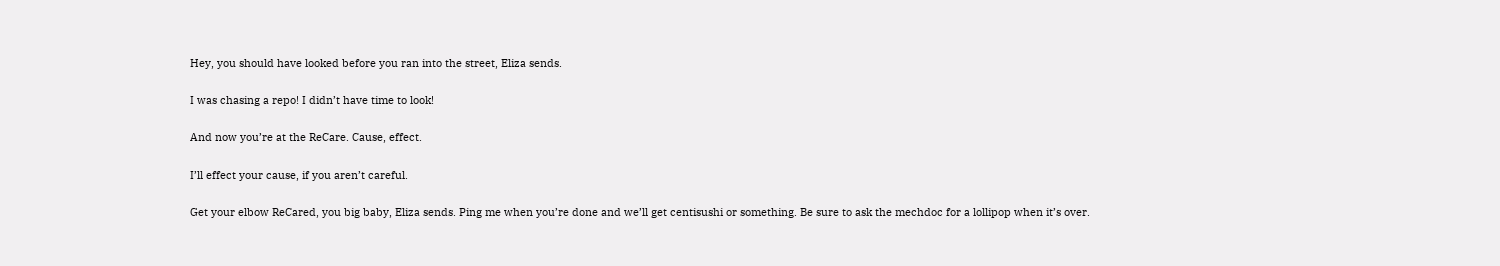Hey, you should have looked before you ran into the street, Eliza sends.

I was chasing a repo! I didn’t have time to look!

And now you’re at the ReCare. Cause, effect.

I’ll effect your cause, if you aren’t careful.

Get your elbow ReCared, you big baby, Eliza sends. Ping me when you’re done and we’ll get centisushi or something. Be sure to ask the mechdoc for a lollipop when it’s over.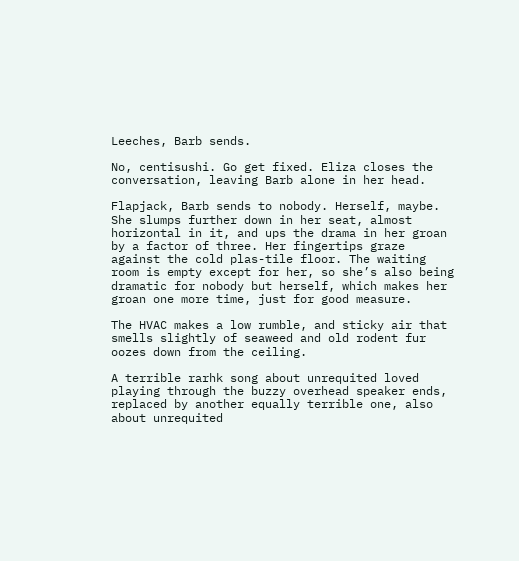Leeches, Barb sends.

No, centisushi. Go get fixed. Eliza closes the conversation, leaving Barb alone in her head.

Flapjack, Barb sends to nobody. Herself, maybe. She slumps further down in her seat, almost horizontal in it, and ups the drama in her groan by a factor of three. Her fingertips graze against the cold plas-tile floor. The waiting room is empty except for her, so she’s also being dramatic for nobody but herself, which makes her groan one more time, just for good measure.

The HVAC makes a low rumble, and sticky air that smells slightly of seaweed and old rodent fur oozes down from the ceiling.

A terrible rarhk song about unrequited loved playing through the buzzy overhead speaker ends, replaced by another equally terrible one, also about unrequited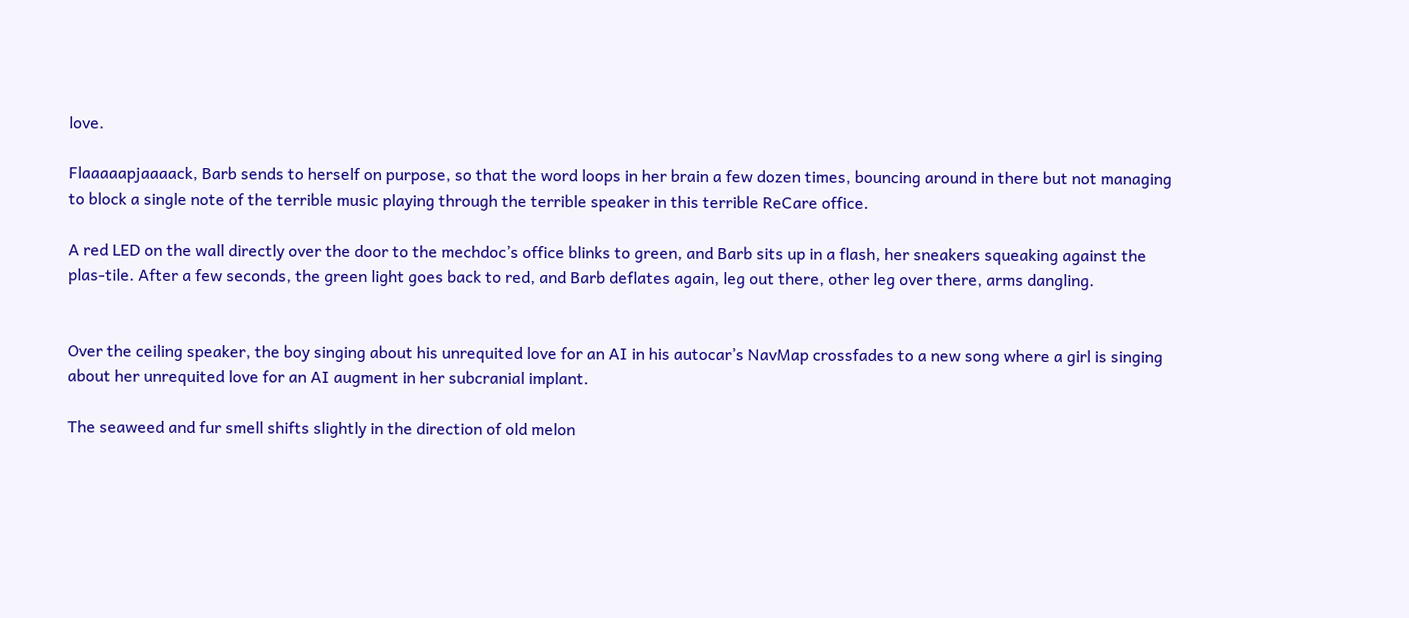love.

Flaaaaapjaaaack, Barb sends to herself on purpose, so that the word loops in her brain a few dozen times, bouncing around in there but not managing to block a single note of the terrible music playing through the terrible speaker in this terrible ReCare office.

A red LED on the wall directly over the door to the mechdoc’s office blinks to green, and Barb sits up in a flash, her sneakers squeaking against the plas-tile. After a few seconds, the green light goes back to red, and Barb deflates again, leg out there, other leg over there, arms dangling.


Over the ceiling speaker, the boy singing about his unrequited love for an AI in his autocar’s NavMap crossfades to a new song where a girl is singing about her unrequited love for an AI augment in her subcranial implant.

The seaweed and fur smell shifts slightly in the direction of old melon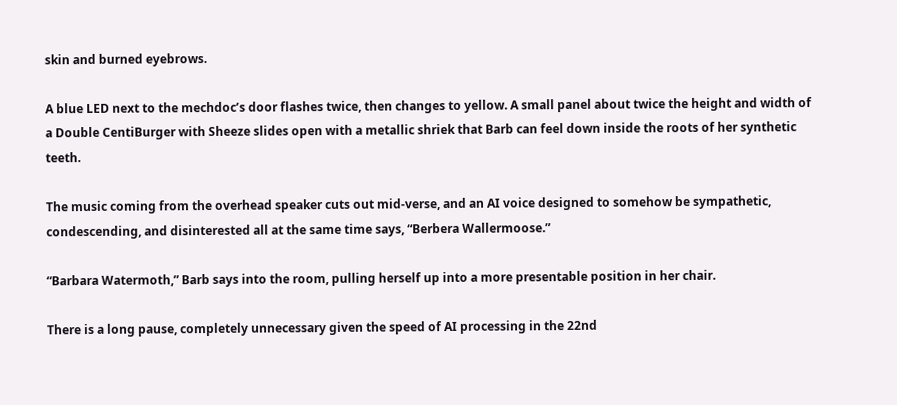skin and burned eyebrows.

A blue LED next to the mechdoc’s door flashes twice, then changes to yellow. A small panel about twice the height and width of a Double CentiBurger with Sheeze slides open with a metallic shriek that Barb can feel down inside the roots of her synthetic teeth.

The music coming from the overhead speaker cuts out mid-verse, and an AI voice designed to somehow be sympathetic, condescending, and disinterested all at the same time says, “Berbera Wallermoose.”

“Barbara Watermoth,” Barb says into the room, pulling herself up into a more presentable position in her chair.

There is a long pause, completely unnecessary given the speed of AI processing in the 22nd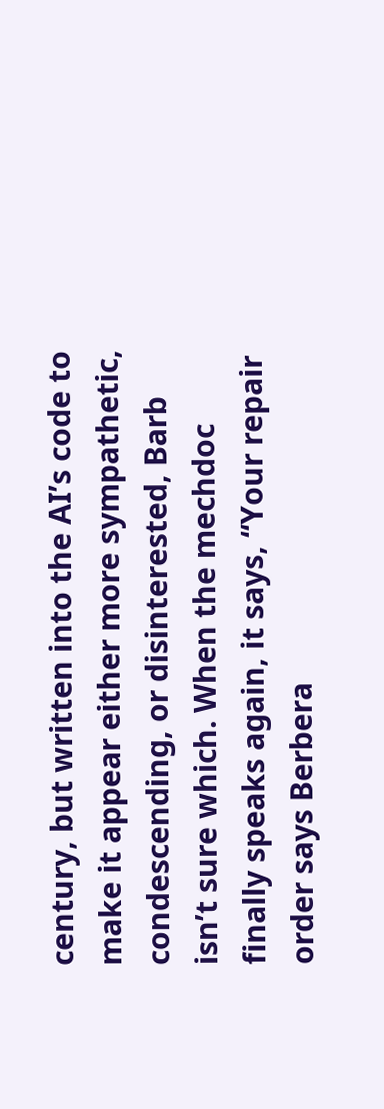century, but written into the AI’s code to make it appear either more sympathetic, condescending, or disinterested, Barb isn’t sure which. When the mechdoc finally speaks again, it says, “Your repair order says Berbera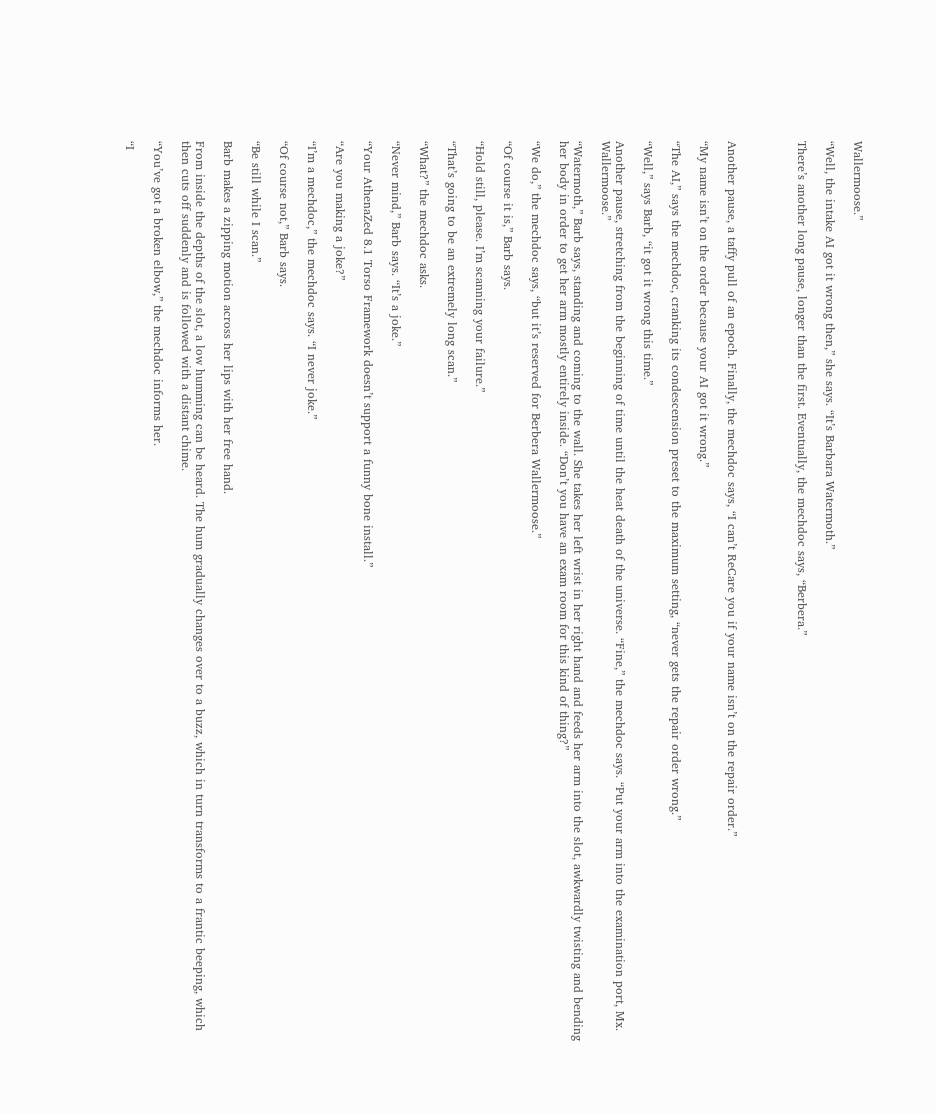Wallermoose.”

“Well, the intake AI got it wrong then,” she says. “It’s Barbara Watermoth.”

There’s another long pause, longer than the first. Eventually, the mechdoc says, “Berbera.”




Another pause, a taffy pull of an epoch. Finally, the mechdoc says, “I can’t ReCare you if your name isn’t on the repair order.”

“My name isn’t on the order because your AI got it wrong.”

“The AI,” says the mechdoc, cranking its condescension preset to the maximum setting, “never gets the repair order wrong.”

“Well,” says Barb, “it got it wrong this time.”

Another pause, stretching from the beginning of time until the heat death of the universe. “Fine,” the mechdoc says. “Put your arm into the examination port, Mx. Wallermoose.”

“Watermoth,” Barb says, standing and coming to the wall. She takes her left wrist in her right hand and feeds her arm into the slot, awkwardly twisting and bending her body in order to get her arm mostly entirely inside. “Don’t you have an exam room for this kind of thing?”

“We do,” the mechdoc says, “but it’s reserved for Berbera Wallermoose.”

“Of course it is,” Barb says.

“Hold still, please. I’m scanning your failure.”

“That’s going to be an extremely long scan.”

“What?” the mechdoc asks.

“Never mind,” Barb says. “It’s a joke.”

“Your AthenaZed 8.1 Torso Framework doesn’t support a funny bone install.”

“Are you making a joke?”

“I’m a mechdoc,” the mechdoc says. “I never joke.”

“Of course not,” Barb says.

“Be still while I scan.”

Barb makes a zipping motion across her lips with her free hand.

From inside the depths of the slot, a low humming can be heard. The hum gradually changes over to a buzz, which in turn transforms to a frantic beeping, which then cuts off suddenly and is followed with a distant chime.

“You’ve got a broken elbow,” the mechdoc informs her.

“I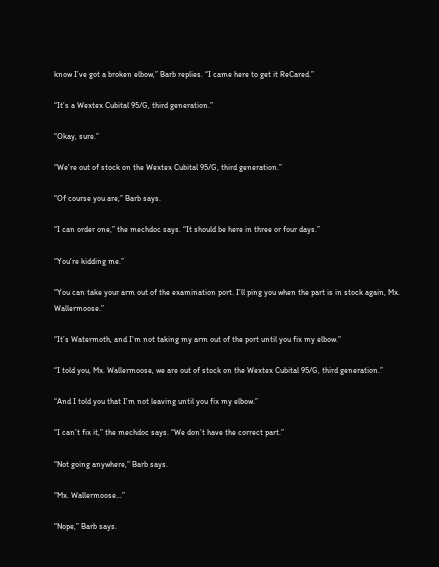know I’ve got a broken elbow,” Barb replies. “I came here to get it ReCared.”

“It’s a Wextex Cubital 95/G, third generation.”

“Okay, sure.”

“We’re out of stock on the Wextex Cubital 95/G, third generation.”

“Of course you are,” Barb says.

“I can order one,” the mechdoc says. “It should be here in three or four days.”

“You’re kidding me.”

“You can take your arm out of the examination port. I’ll ping you when the part is in stock again, Mx. Wallermoose.”

“It’s Watermoth, and I’m not taking my arm out of the port until you fix my elbow.”

“I told you, Mx. Wallermoose, we are out of stock on the Wextex Cubital 95/G, third generation.”

“And I told you that I’m not leaving until you fix my elbow.”

“I can’t fix it,” the mechdoc says. “We don’t have the correct part.”

“Not going anywhere,” Barb says.

“Mx. Wallermoose…”

“Nope,” Barb says.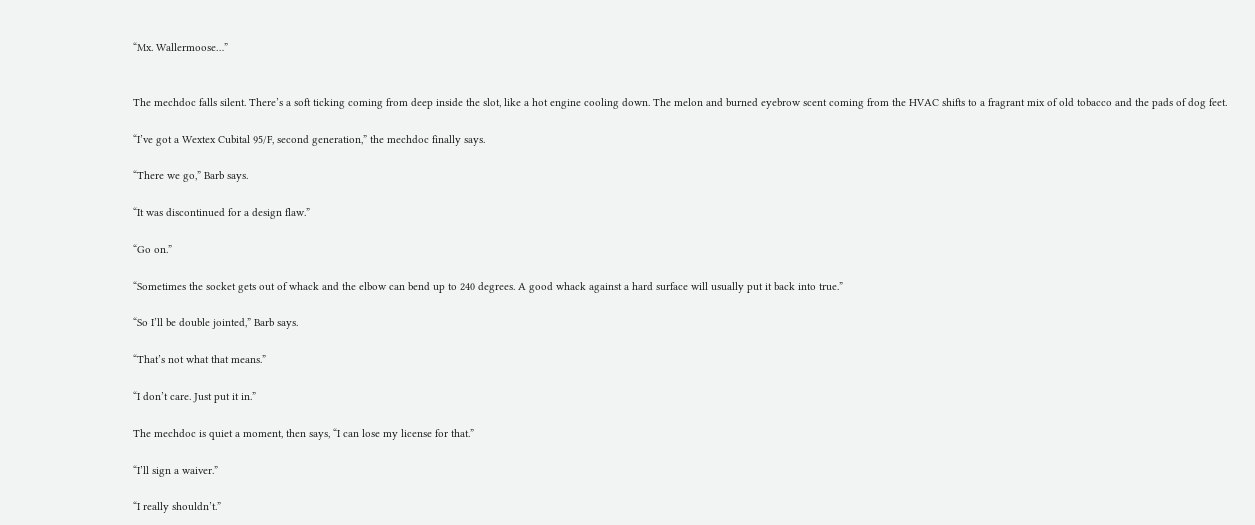“Mx. Wallermoose…”


The mechdoc falls silent. There’s a soft ticking coming from deep inside the slot, like a hot engine cooling down. The melon and burned eyebrow scent coming from the HVAC shifts to a fragrant mix of old tobacco and the pads of dog feet.

“I’ve got a Wextex Cubital 95/F, second generation,” the mechdoc finally says.

“There we go,” Barb says.

“It was discontinued for a design flaw.”

“Go on.”

“Sometimes the socket gets out of whack and the elbow can bend up to 240 degrees. A good whack against a hard surface will usually put it back into true.”

“So I’ll be double jointed,” Barb says.

“That’s not what that means.”

“I don’t care. Just put it in.”

The mechdoc is quiet a moment, then says, “I can lose my license for that.”

“I’ll sign a waiver.”

“I really shouldn’t.”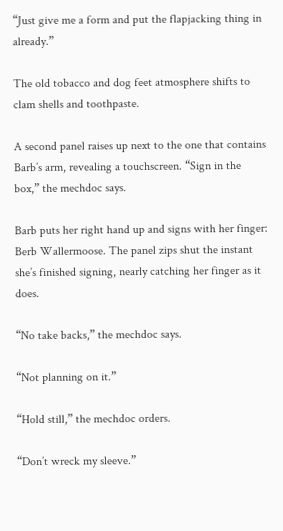“Just give me a form and put the flapjacking thing in already.”

The old tobacco and dog feet atmosphere shifts to clam shells and toothpaste.

A second panel raises up next to the one that contains Barb’s arm, revealing a touchscreen. “Sign in the box,” the mechdoc says.

Barb puts her right hand up and signs with her finger: Berb Wallermoose. The panel zips shut the instant she’s finished signing, nearly catching her finger as it does.

“No take backs,” the mechdoc says.

“Not planning on it.”

“Hold still,” the mechdoc orders.

“Don’t wreck my sleeve.”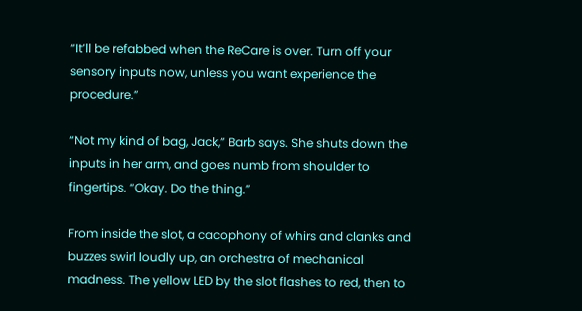“It’ll be refabbed when the ReCare is over. Turn off your sensory inputs now, unless you want experience the procedure.”

“Not my kind of bag, Jack,” Barb says. She shuts down the inputs in her arm, and goes numb from shoulder to fingertips. “Okay. Do the thing.”

From inside the slot, a cacophony of whirs and clanks and buzzes swirl loudly up, an orchestra of mechanical madness. The yellow LED by the slot flashes to red, then to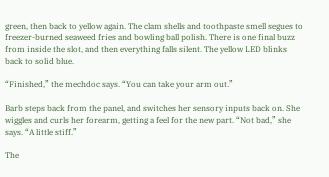green, then back to yellow again. The clam shells and toothpaste smell segues to freezer-burned seaweed fries and bowling ball polish. There is one final buzz from inside the slot, and then everything falls silent. The yellow LED blinks back to solid blue.

“Finished,” the mechdoc says. “You can take your arm out.”

Barb steps back from the panel, and switches her sensory inputs back on. She wiggles and curls her forearm, getting a feel for the new part. “Not bad,” she says. “A little stiff.”

The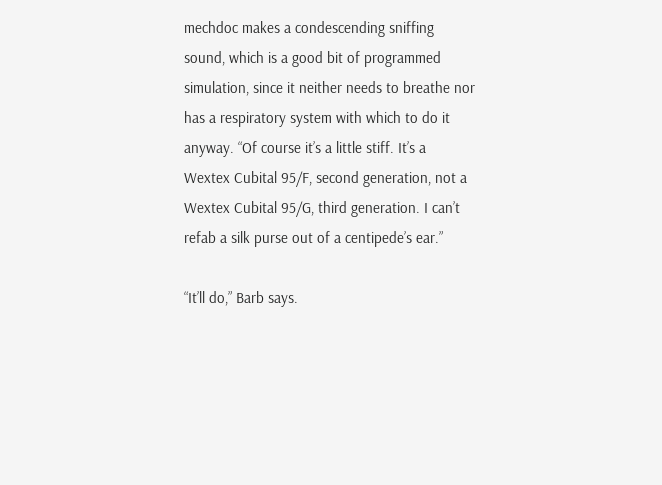mechdoc makes a condescending sniffing sound, which is a good bit of programmed simulation, since it neither needs to breathe nor has a respiratory system with which to do it anyway. “Of course it’s a little stiff. It’s a Wextex Cubital 95/F, second generation, not a Wextex Cubital 95/G, third generation. I can’t refab a silk purse out of a centipede’s ear.”

“It’ll do,” Barb says.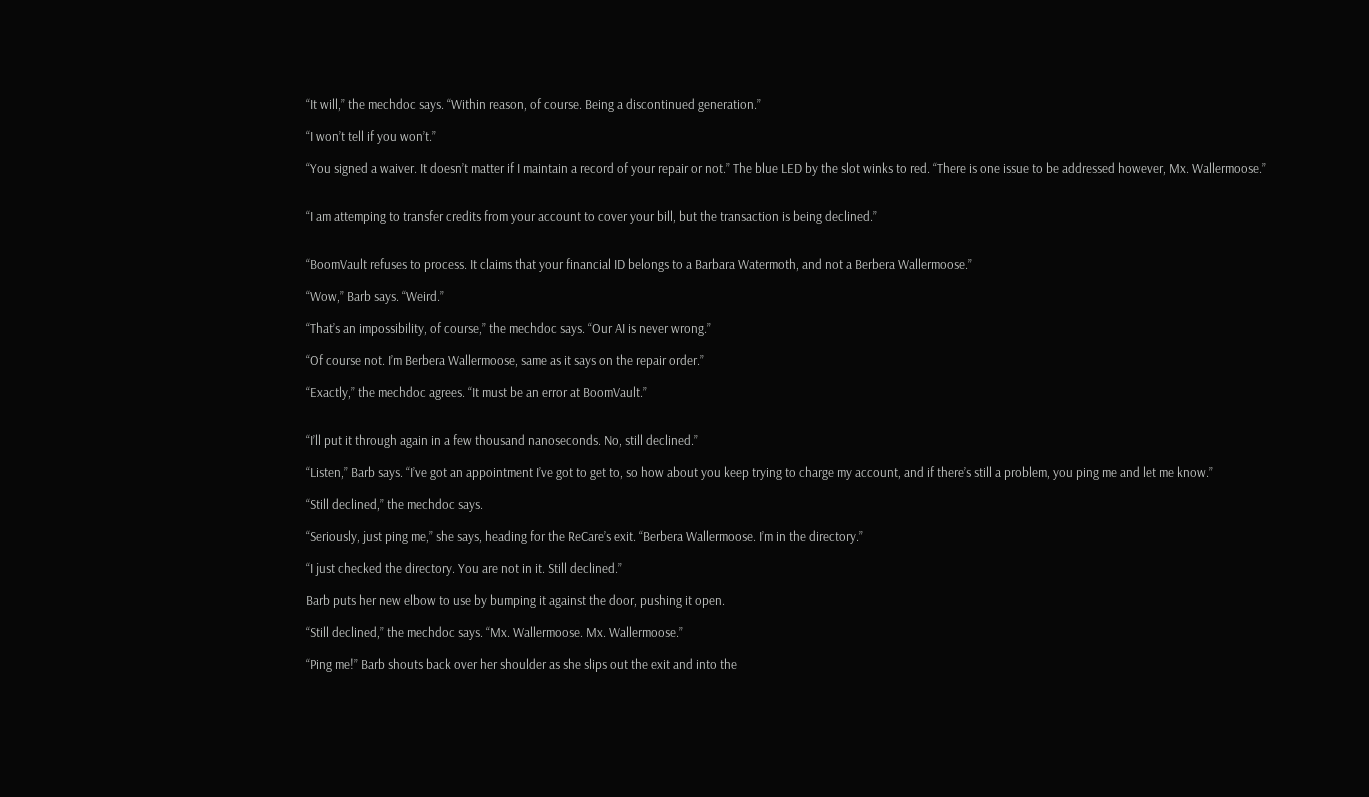“It will,” the mechdoc says. “Within reason, of course. Being a discontinued generation.”

“I won’t tell if you won’t.”

“You signed a waiver. It doesn’t matter if I maintain a record of your repair or not.” The blue LED by the slot winks to red. “There is one issue to be addressed however, Mx. Wallermoose.”


“I am attemping to transfer credits from your account to cover your bill, but the transaction is being declined.”


“BoomVault refuses to process. It claims that your financial ID belongs to a Barbara Watermoth, and not a Berbera Wallermoose.”

“Wow,” Barb says. “Weird.”

“That’s an impossibility, of course,” the mechdoc says. “Our AI is never wrong.”

“Of course not. I’m Berbera Wallermoose, same as it says on the repair order.”

“Exactly,” the mechdoc agrees. “It must be an error at BoomVault.”


“I’ll put it through again in a few thousand nanoseconds. No, still declined.”

“Listen,” Barb says. “I’ve got an appointment I’ve got to get to, so how about you keep trying to charge my account, and if there’s still a problem, you ping me and let me know.”

“Still declined,” the mechdoc says.

“Seriously, just ping me,” she says, heading for the ReCare’s exit. “Berbera Wallermoose. I’m in the directory.”

“I just checked the directory. You are not in it. Still declined.”

Barb puts her new elbow to use by bumping it against the door, pushing it open.

“Still declined,” the mechdoc says. “Mx. Wallermoose. Mx. Wallermoose.”

“Ping me!” Barb shouts back over her shoulder as she slips out the exit and into the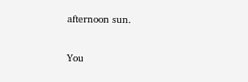afternoon sun.


You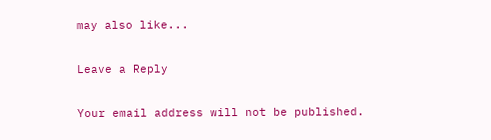may also like...

Leave a Reply

Your email address will not be published.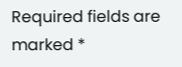Required fields are marked *